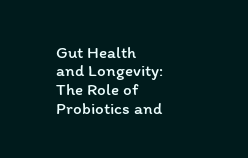Gut Health and Longevity: The Role of Probiotics and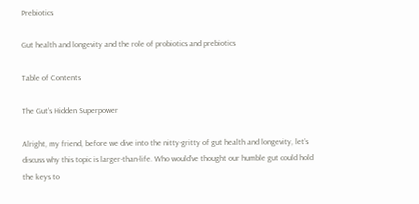Prebiotics

Gut health and longevity and the role of probiotics and prebiotics

Table of Contents

The Gut’s Hidden Superpower

Alright, my friend, before we dive into the nitty-gritty of gut health and longevity, let’s discuss why this topic is larger-than-life. Who would’ve thought our humble gut could hold the keys to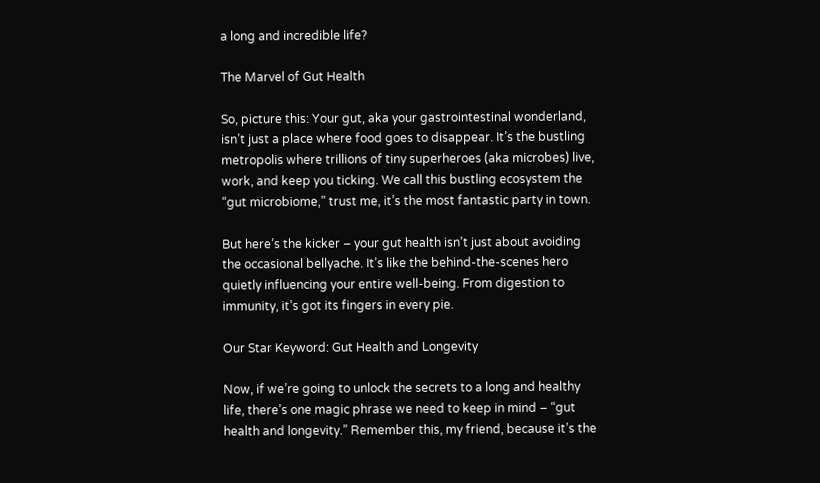a long and incredible life?

The Marvel of Gut Health

So, picture this: Your gut, aka your gastrointestinal wonderland, isn’t just a place where food goes to disappear. It’s the bustling metropolis where trillions of tiny superheroes (aka microbes) live, work, and keep you ticking. We call this bustling ecosystem the “gut microbiome,” trust me, it’s the most fantastic party in town.

But here’s the kicker – your gut health isn’t just about avoiding the occasional bellyache. It’s like the behind-the-scenes hero quietly influencing your entire well-being. From digestion to immunity, it’s got its fingers in every pie.

Our Star Keyword: Gut Health and Longevity

Now, if we’re going to unlock the secrets to a long and healthy life, there’s one magic phrase we need to keep in mind – “gut health and longevity.” Remember this, my friend, because it’s the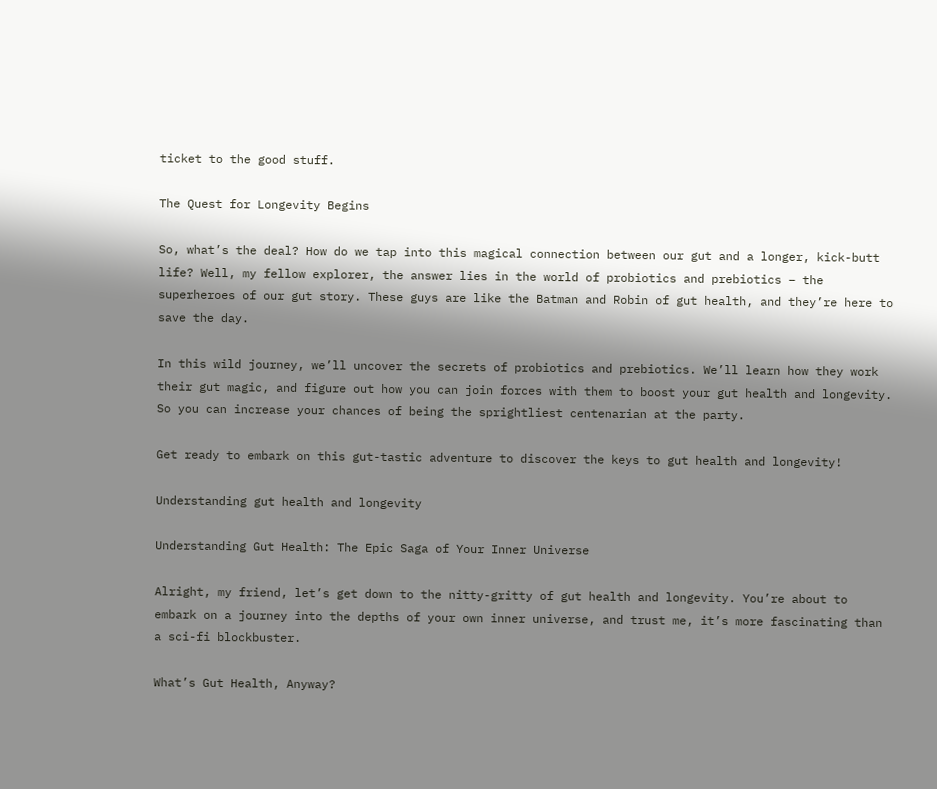ticket to the good stuff.

The Quest for Longevity Begins

So, what’s the deal? How do we tap into this magical connection between our gut and a longer, kick-butt life? Well, my fellow explorer, the answer lies in the world of probiotics and prebiotics – the superheroes of our gut story. These guys are like the Batman and Robin of gut health, and they’re here to save the day.

In this wild journey, we’ll uncover the secrets of probiotics and prebiotics. We’ll learn how they work their gut magic, and figure out how you can join forces with them to boost your gut health and longevity. So you can increase your chances of being the sprightliest centenarian at the party.

Get ready to embark on this gut-tastic adventure to discover the keys to gut health and longevity!

Understanding gut health and longevity

Understanding Gut Health: The Epic Saga of Your Inner Universe

Alright, my friend, let’s get down to the nitty-gritty of gut health and longevity. You’re about to embark on a journey into the depths of your own inner universe, and trust me, it’s more fascinating than a sci-fi blockbuster.

What’s Gut Health, Anyway?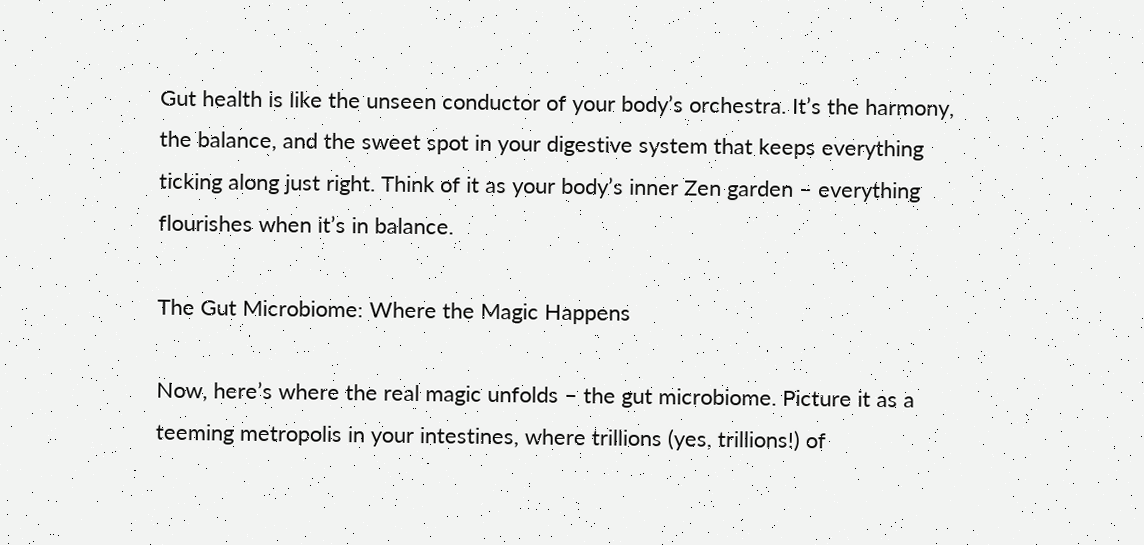Gut health is like the unseen conductor of your body’s orchestra. It’s the harmony, the balance, and the sweet spot in your digestive system that keeps everything ticking along just right. Think of it as your body’s inner Zen garden – everything flourishes when it’s in balance.

The Gut Microbiome: Where the Magic Happens

Now, here’s where the real magic unfolds – the gut microbiome. Picture it as a teeming metropolis in your intestines, where trillions (yes, trillions!) of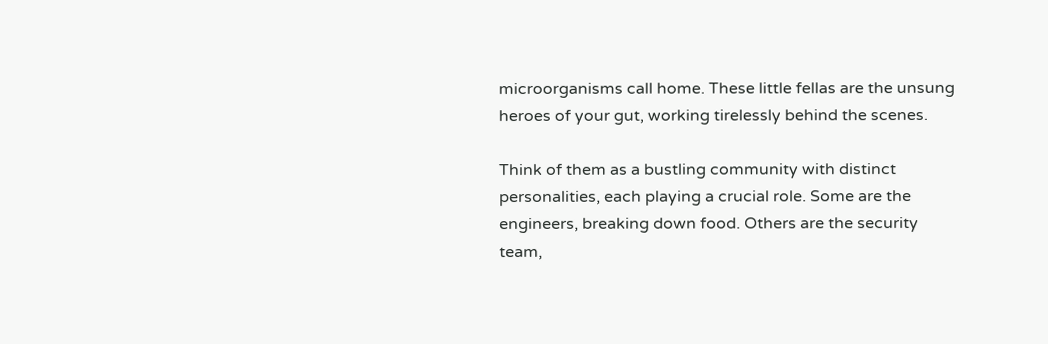microorganisms call home. These little fellas are the unsung heroes of your gut, working tirelessly behind the scenes.

Think of them as a bustling community with distinct personalities, each playing a crucial role. Some are the engineers, breaking down food. Others are the security team,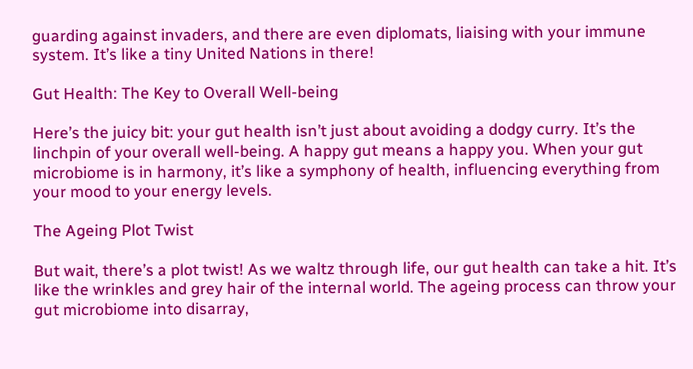guarding against invaders, and there are even diplomats, liaising with your immune system. It’s like a tiny United Nations in there!

Gut Health: The Key to Overall Well-being

Here’s the juicy bit: your gut health isn’t just about avoiding a dodgy curry. It’s the linchpin of your overall well-being. A happy gut means a happy you. When your gut microbiome is in harmony, it’s like a symphony of health, influencing everything from your mood to your energy levels.

The Ageing Plot Twist

But wait, there’s a plot twist! As we waltz through life, our gut health can take a hit. It’s like the wrinkles and grey hair of the internal world. The ageing process can throw your gut microbiome into disarray,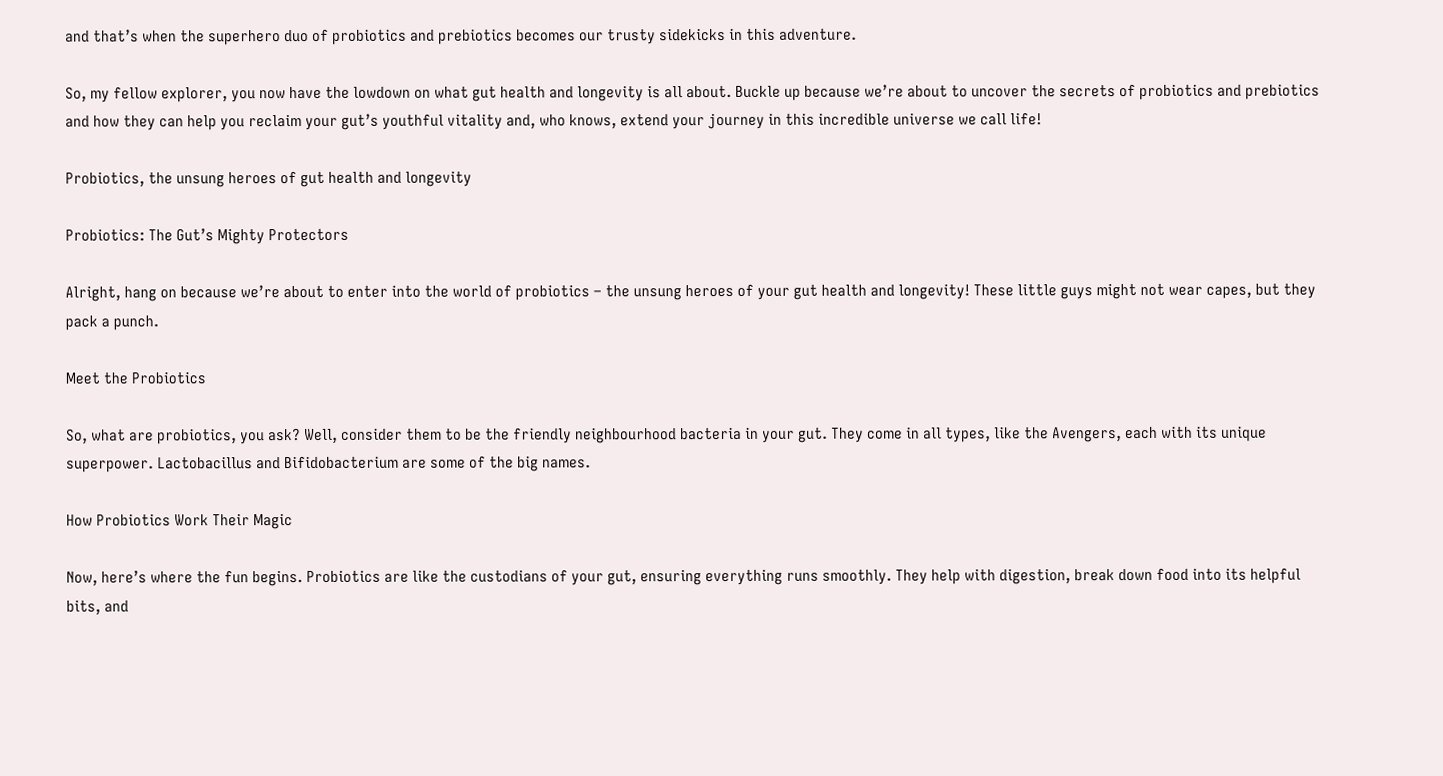and that’s when the superhero duo of probiotics and prebiotics becomes our trusty sidekicks in this adventure.

So, my fellow explorer, you now have the lowdown on what gut health and longevity is all about. Buckle up because we’re about to uncover the secrets of probiotics and prebiotics and how they can help you reclaim your gut’s youthful vitality and, who knows, extend your journey in this incredible universe we call life!

Probiotics, the unsung heroes of gut health and longevity

Probiotics: The Gut’s Mighty Protectors

Alright, hang on because we’re about to enter into the world of probiotics – the unsung heroes of your gut health and longevity! These little guys might not wear capes, but they pack a punch.

Meet the Probiotics

So, what are probiotics, you ask? Well, consider them to be the friendly neighbourhood bacteria in your gut. They come in all types, like the Avengers, each with its unique superpower. Lactobacillus and Bifidobacterium are some of the big names.

How Probiotics Work Their Magic

Now, here’s where the fun begins. Probiotics are like the custodians of your gut, ensuring everything runs smoothly. They help with digestion, break down food into its helpful bits, and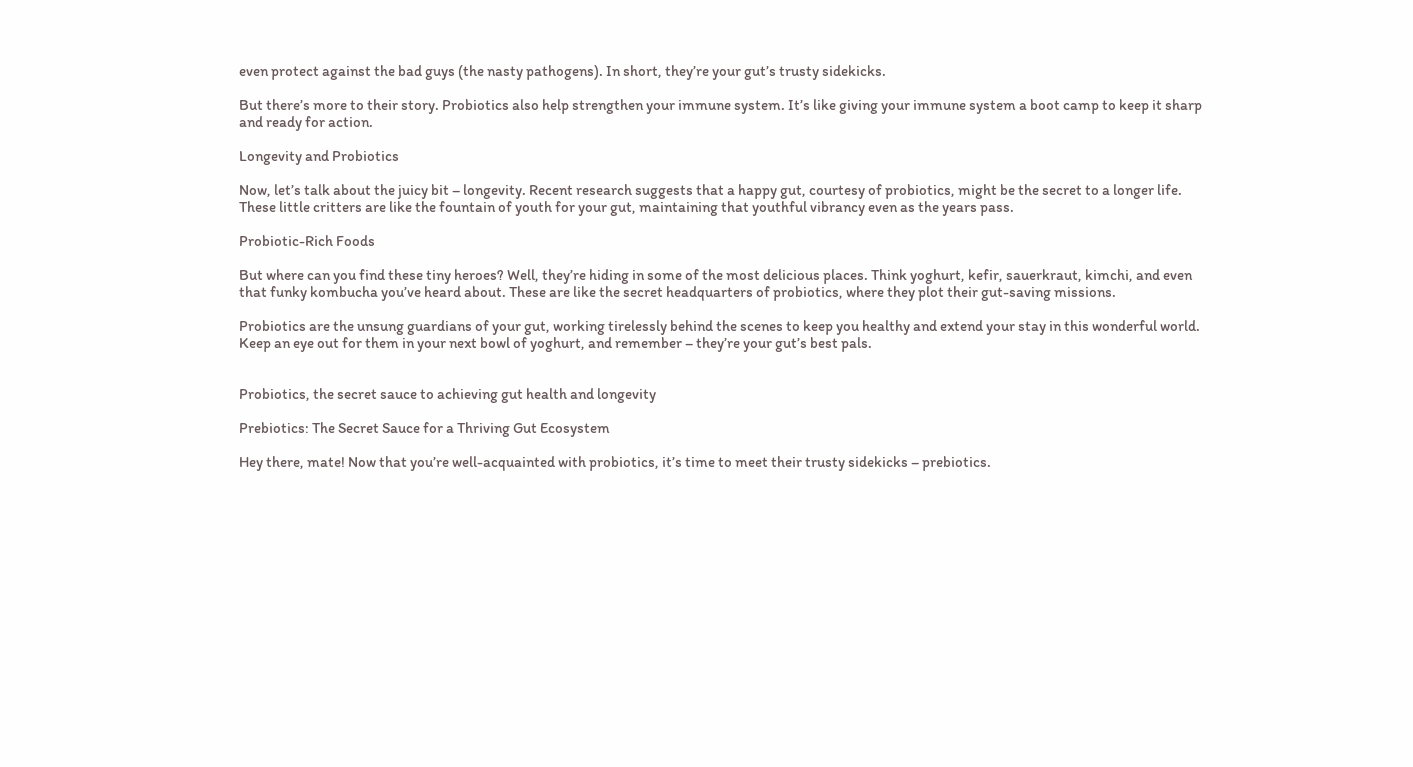even protect against the bad guys (the nasty pathogens). In short, they’re your gut’s trusty sidekicks.

But there’s more to their story. Probiotics also help strengthen your immune system. It’s like giving your immune system a boot camp to keep it sharp and ready for action.

Longevity and Probiotics

Now, let’s talk about the juicy bit – longevity. Recent research suggests that a happy gut, courtesy of probiotics, might be the secret to a longer life. These little critters are like the fountain of youth for your gut, maintaining that youthful vibrancy even as the years pass.

Probiotic-Rich Foods

But where can you find these tiny heroes? Well, they’re hiding in some of the most delicious places. Think yoghurt, kefir, sauerkraut, kimchi, and even that funky kombucha you’ve heard about. These are like the secret headquarters of probiotics, where they plot their gut-saving missions.

Probiotics are the unsung guardians of your gut, working tirelessly behind the scenes to keep you healthy and extend your stay in this wonderful world. Keep an eye out for them in your next bowl of yoghurt, and remember – they’re your gut’s best pals.


Probiotics, the secret sauce to achieving gut health and longevity

Prebiotics: The Secret Sauce for a Thriving Gut Ecosystem

Hey there, mate! Now that you’re well-acquainted with probiotics, it’s time to meet their trusty sidekicks – prebiotics.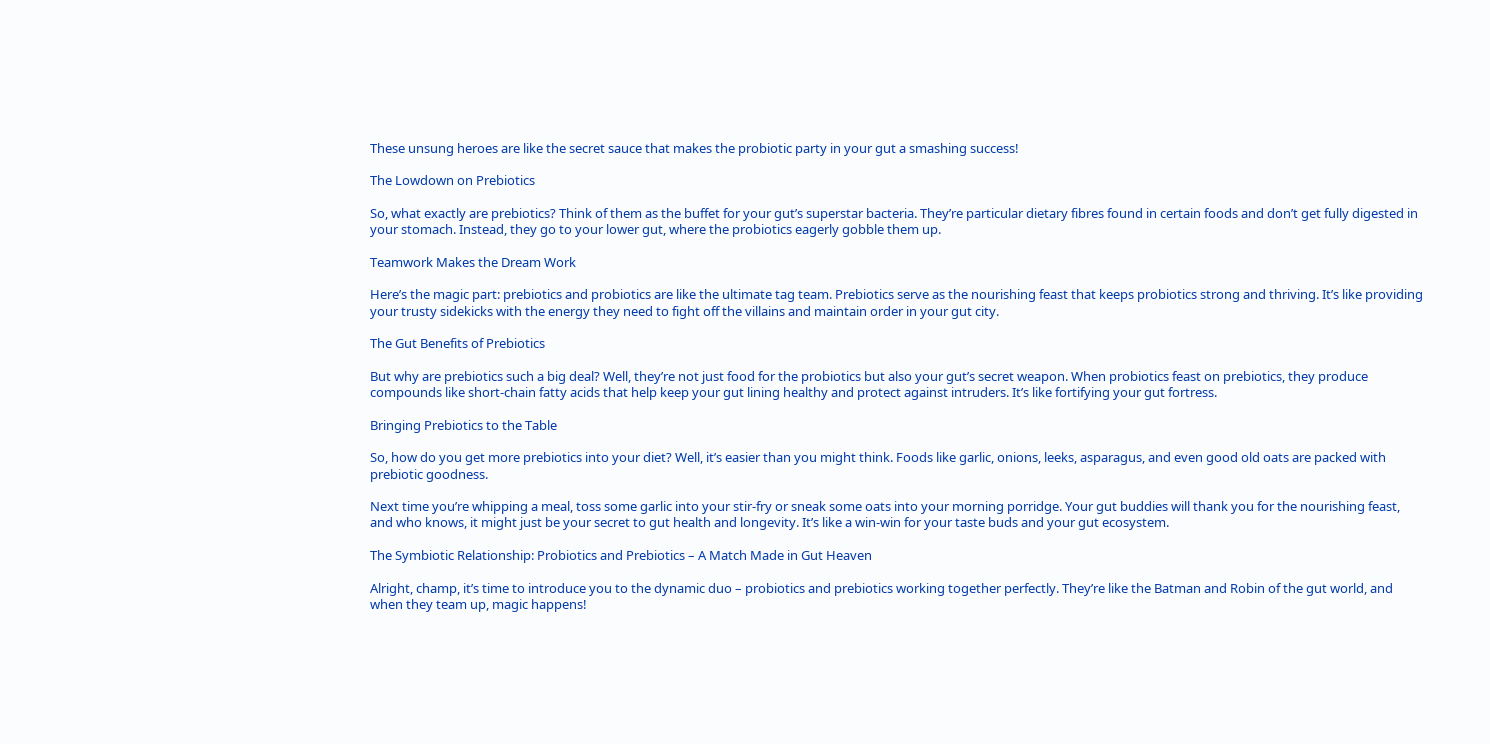These unsung heroes are like the secret sauce that makes the probiotic party in your gut a smashing success!

The Lowdown on Prebiotics

So, what exactly are prebiotics? Think of them as the buffet for your gut’s superstar bacteria. They’re particular dietary fibres found in certain foods and don’t get fully digested in your stomach. Instead, they go to your lower gut, where the probiotics eagerly gobble them up.

Teamwork Makes the Dream Work

Here’s the magic part: prebiotics and probiotics are like the ultimate tag team. Prebiotics serve as the nourishing feast that keeps probiotics strong and thriving. It’s like providing your trusty sidekicks with the energy they need to fight off the villains and maintain order in your gut city.

The Gut Benefits of Prebiotics

But why are prebiotics such a big deal? Well, they’re not just food for the probiotics but also your gut’s secret weapon. When probiotics feast on prebiotics, they produce compounds like short-chain fatty acids that help keep your gut lining healthy and protect against intruders. It’s like fortifying your gut fortress.

Bringing Prebiotics to the Table

So, how do you get more prebiotics into your diet? Well, it’s easier than you might think. Foods like garlic, onions, leeks, asparagus, and even good old oats are packed with prebiotic goodness.

Next time you’re whipping a meal, toss some garlic into your stir-fry or sneak some oats into your morning porridge. Your gut buddies will thank you for the nourishing feast, and who knows, it might just be your secret to gut health and longevity. It’s like a win-win for your taste buds and your gut ecosystem.

The Symbiotic Relationship: Probiotics and Prebiotics – A Match Made in Gut Heaven

Alright, champ, it’s time to introduce you to the dynamic duo – probiotics and prebiotics working together perfectly. They’re like the Batman and Robin of the gut world, and when they team up, magic happens!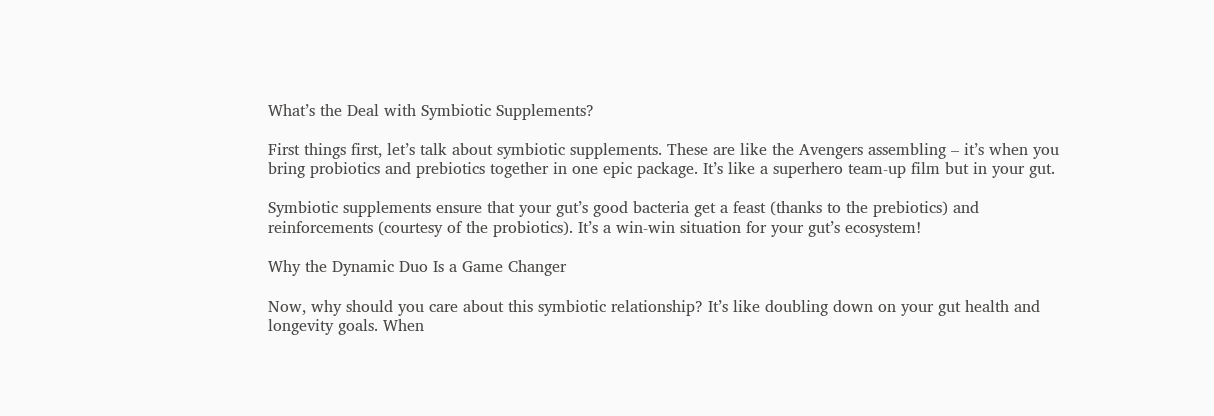What’s the Deal with Symbiotic Supplements?

First things first, let’s talk about symbiotic supplements. These are like the Avengers assembling – it’s when you bring probiotics and prebiotics together in one epic package. It’s like a superhero team-up film but in your gut.

Symbiotic supplements ensure that your gut’s good bacteria get a feast (thanks to the prebiotics) and reinforcements (courtesy of the probiotics). It’s a win-win situation for your gut’s ecosystem!

Why the Dynamic Duo Is a Game Changer

Now, why should you care about this symbiotic relationship? It’s like doubling down on your gut health and longevity goals. When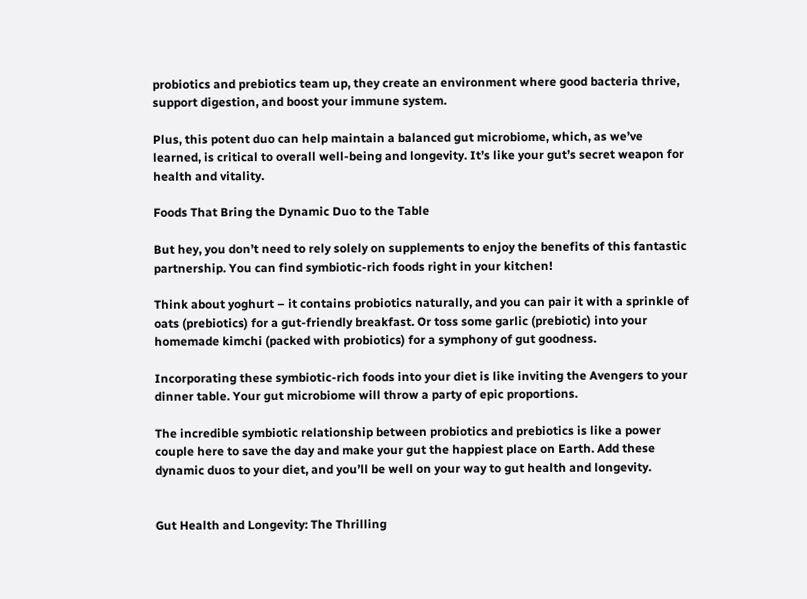probiotics and prebiotics team up, they create an environment where good bacteria thrive, support digestion, and boost your immune system.

Plus, this potent duo can help maintain a balanced gut microbiome, which, as we’ve learned, is critical to overall well-being and longevity. It’s like your gut’s secret weapon for health and vitality.

Foods That Bring the Dynamic Duo to the Table

But hey, you don’t need to rely solely on supplements to enjoy the benefits of this fantastic partnership. You can find symbiotic-rich foods right in your kitchen!

Think about yoghurt – it contains probiotics naturally, and you can pair it with a sprinkle of oats (prebiotics) for a gut-friendly breakfast. Or toss some garlic (prebiotic) into your homemade kimchi (packed with probiotics) for a symphony of gut goodness.

Incorporating these symbiotic-rich foods into your diet is like inviting the Avengers to your dinner table. Your gut microbiome will throw a party of epic proportions.

The incredible symbiotic relationship between probiotics and prebiotics is like a power couple here to save the day and make your gut the happiest place on Earth. Add these dynamic duos to your diet, and you’ll be well on your way to gut health and longevity.


Gut Health and Longevity: The Thrilling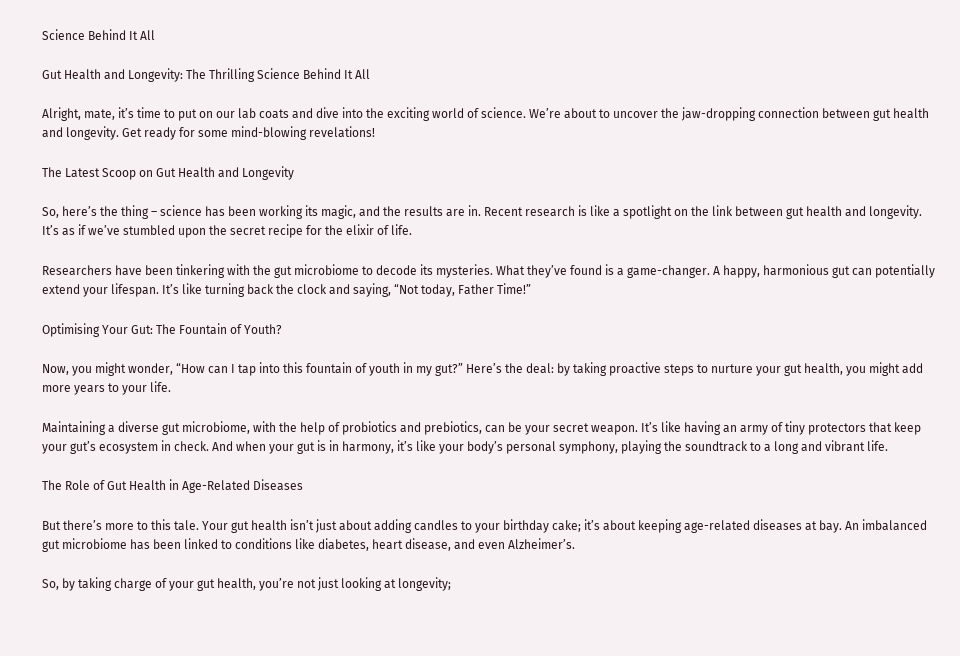Science Behind It All

Gut Health and Longevity: The Thrilling Science Behind It All

Alright, mate, it’s time to put on our lab coats and dive into the exciting world of science. We’re about to uncover the jaw-dropping connection between gut health and longevity. Get ready for some mind-blowing revelations!

The Latest Scoop on Gut Health and Longevity

So, here’s the thing – science has been working its magic, and the results are in. Recent research is like a spotlight on the link between gut health and longevity. It’s as if we’ve stumbled upon the secret recipe for the elixir of life.

Researchers have been tinkering with the gut microbiome to decode its mysteries. What they’ve found is a game-changer. A happy, harmonious gut can potentially extend your lifespan. It’s like turning back the clock and saying, “Not today, Father Time!”

Optimising Your Gut: The Fountain of Youth?

Now, you might wonder, “How can I tap into this fountain of youth in my gut?” Here’s the deal: by taking proactive steps to nurture your gut health, you might add more years to your life.

Maintaining a diverse gut microbiome, with the help of probiotics and prebiotics, can be your secret weapon. It’s like having an army of tiny protectors that keep your gut’s ecosystem in check. And when your gut is in harmony, it’s like your body’s personal symphony, playing the soundtrack to a long and vibrant life.

The Role of Gut Health in Age-Related Diseases

But there’s more to this tale. Your gut health isn’t just about adding candles to your birthday cake; it’s about keeping age-related diseases at bay. An imbalanced gut microbiome has been linked to conditions like diabetes, heart disease, and even Alzheimer’s.

So, by taking charge of your gut health, you’re not just looking at longevity;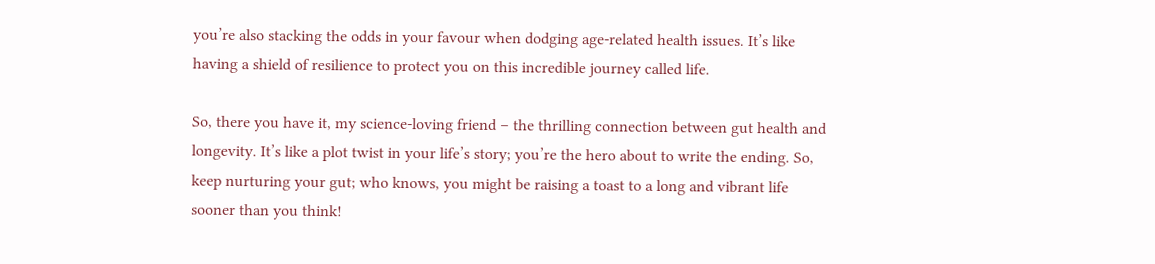you’re also stacking the odds in your favour when dodging age-related health issues. It’s like having a shield of resilience to protect you on this incredible journey called life.

So, there you have it, my science-loving friend – the thrilling connection between gut health and longevity. It’s like a plot twist in your life’s story; you’re the hero about to write the ending. So, keep nurturing your gut; who knows, you might be raising a toast to a long and vibrant life sooner than you think!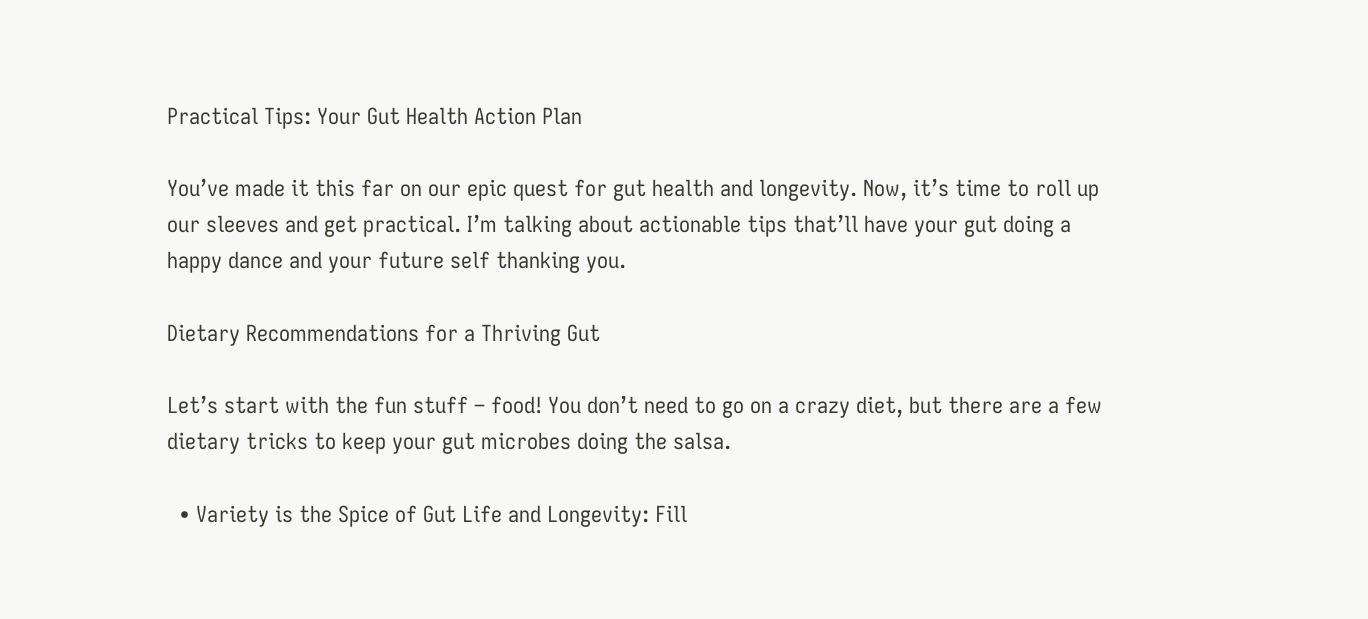Practical Tips: Your Gut Health Action Plan

You’ve made it this far on our epic quest for gut health and longevity. Now, it’s time to roll up our sleeves and get practical. I’m talking about actionable tips that’ll have your gut doing a happy dance and your future self thanking you.

Dietary Recommendations for a Thriving Gut

Let’s start with the fun stuff – food! You don’t need to go on a crazy diet, but there are a few dietary tricks to keep your gut microbes doing the salsa.

  • Variety is the Spice of Gut Life and Longevity: Fill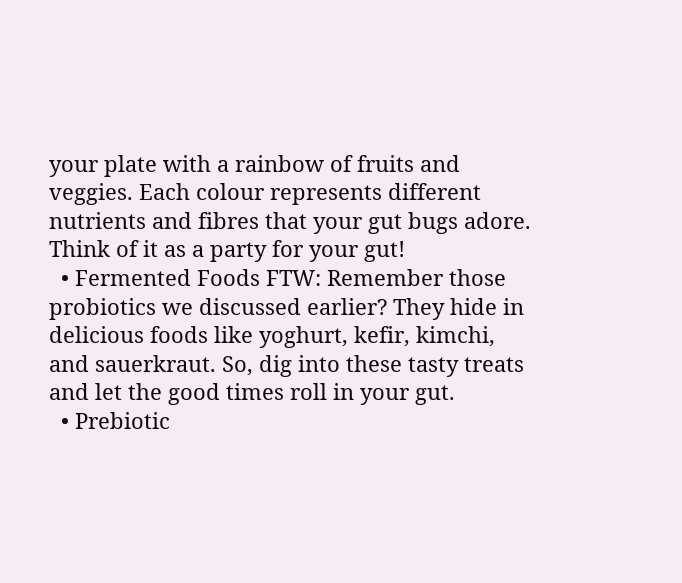your plate with a rainbow of fruits and veggies. Each colour represents different nutrients and fibres that your gut bugs adore. Think of it as a party for your gut!
  • Fermented Foods FTW: Remember those probiotics we discussed earlier? They hide in delicious foods like yoghurt, kefir, kimchi, and sauerkraut. So, dig into these tasty treats and let the good times roll in your gut.
  • Prebiotic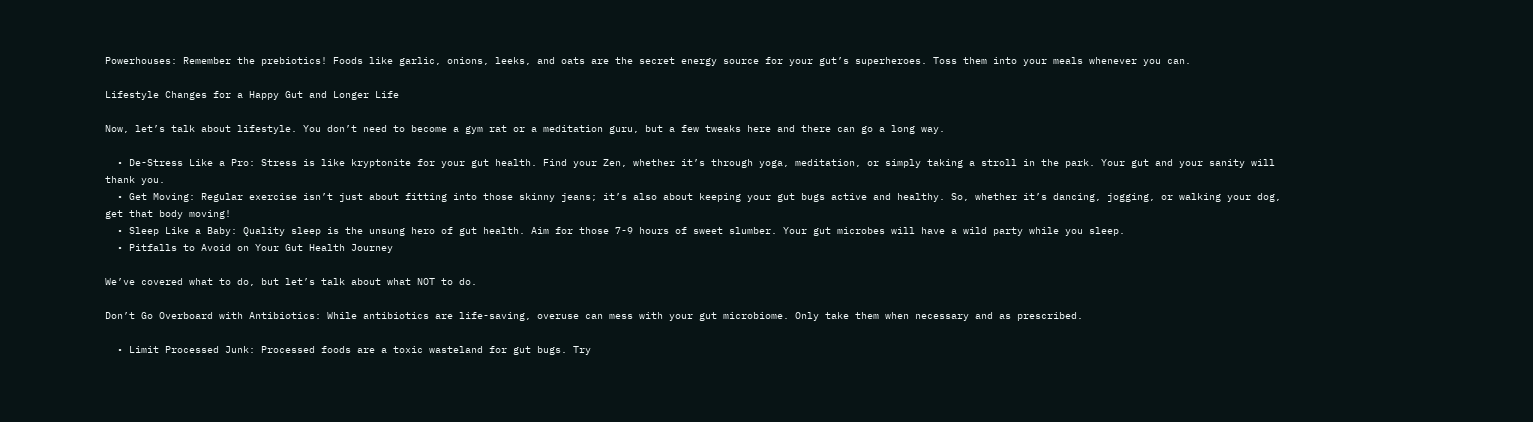Powerhouses: Remember the prebiotics! Foods like garlic, onions, leeks, and oats are the secret energy source for your gut’s superheroes. Toss them into your meals whenever you can.

Lifestyle Changes for a Happy Gut and Longer Life

Now, let’s talk about lifestyle. You don’t need to become a gym rat or a meditation guru, but a few tweaks here and there can go a long way.

  • De-Stress Like a Pro: Stress is like kryptonite for your gut health. Find your Zen, whether it’s through yoga, meditation, or simply taking a stroll in the park. Your gut and your sanity will thank you.
  • Get Moving: Regular exercise isn’t just about fitting into those skinny jeans; it’s also about keeping your gut bugs active and healthy. So, whether it’s dancing, jogging, or walking your dog, get that body moving!
  • Sleep Like a Baby: Quality sleep is the unsung hero of gut health. Aim for those 7-9 hours of sweet slumber. Your gut microbes will have a wild party while you sleep.
  • Pitfalls to Avoid on Your Gut Health Journey

We’ve covered what to do, but let’s talk about what NOT to do.

Don’t Go Overboard with Antibiotics: While antibiotics are life-saving, overuse can mess with your gut microbiome. Only take them when necessary and as prescribed.

  • Limit Processed Junk: Processed foods are a toxic wasteland for gut bugs. Try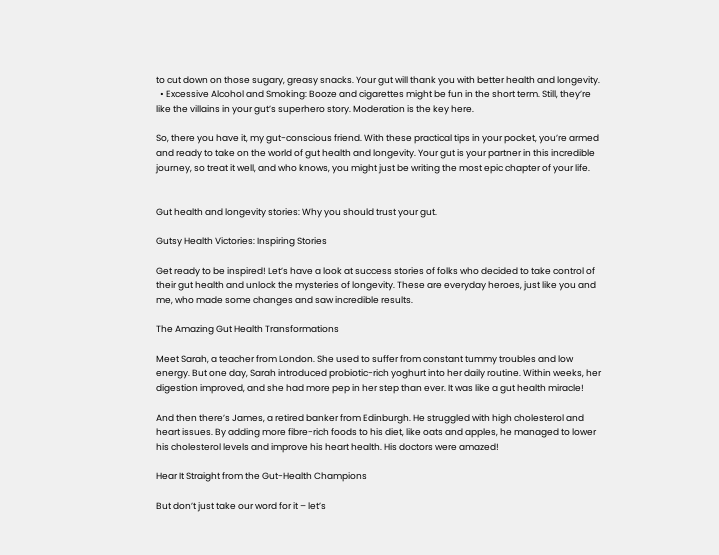to cut down on those sugary, greasy snacks. Your gut will thank you with better health and longevity.
  • Excessive Alcohol and Smoking: Booze and cigarettes might be fun in the short term. Still, they’re like the villains in your gut’s superhero story. Moderation is the key here.

So, there you have it, my gut-conscious friend. With these practical tips in your pocket, you’re armed and ready to take on the world of gut health and longevity. Your gut is your partner in this incredible journey, so treat it well, and who knows, you might just be writing the most epic chapter of your life.


Gut health and longevity stories: Why you should trust your gut.

Gutsy Health Victories: Inspiring Stories

Get ready to be inspired! Let’s have a look at success stories of folks who decided to take control of their gut health and unlock the mysteries of longevity. These are everyday heroes, just like you and me, who made some changes and saw incredible results.

The Amazing Gut Health Transformations

Meet Sarah, a teacher from London. She used to suffer from constant tummy troubles and low energy. But one day, Sarah introduced probiotic-rich yoghurt into her daily routine. Within weeks, her digestion improved, and she had more pep in her step than ever. It was like a gut health miracle!

And then there’s James, a retired banker from Edinburgh. He struggled with high cholesterol and heart issues. By adding more fibre-rich foods to his diet, like oats and apples, he managed to lower his cholesterol levels and improve his heart health. His doctors were amazed!

Hear It Straight from the Gut-Health Champions

But don’t just take our word for it – let’s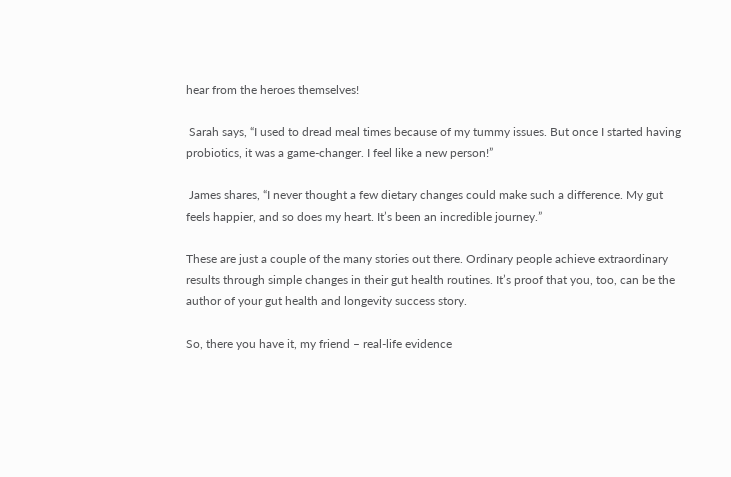hear from the heroes themselves!

 Sarah says, “I used to dread meal times because of my tummy issues. But once I started having probiotics, it was a game-changer. I feel like a new person!”

 James shares, “I never thought a few dietary changes could make such a difference. My gut feels happier, and so does my heart. It’s been an incredible journey.”

These are just a couple of the many stories out there. Ordinary people achieve extraordinary results through simple changes in their gut health routines. It’s proof that you, too, can be the author of your gut health and longevity success story.

So, there you have it, my friend – real-life evidence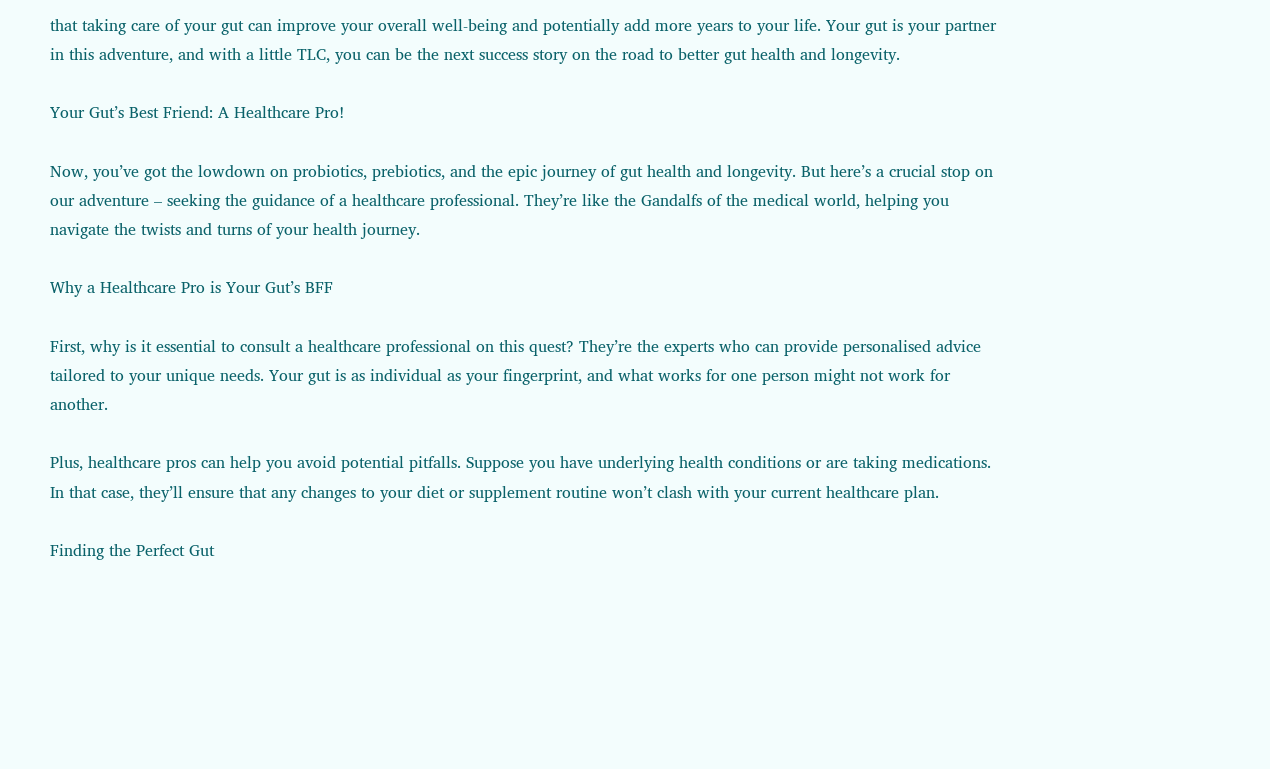that taking care of your gut can improve your overall well-being and potentially add more years to your life. Your gut is your partner in this adventure, and with a little TLC, you can be the next success story on the road to better gut health and longevity.

Your Gut’s Best Friend: A Healthcare Pro!

Now, you’ve got the lowdown on probiotics, prebiotics, and the epic journey of gut health and longevity. But here’s a crucial stop on our adventure – seeking the guidance of a healthcare professional. They’re like the Gandalfs of the medical world, helping you navigate the twists and turns of your health journey.

Why a Healthcare Pro is Your Gut’s BFF

First, why is it essential to consult a healthcare professional on this quest? They’re the experts who can provide personalised advice tailored to your unique needs. Your gut is as individual as your fingerprint, and what works for one person might not work for another.

Plus, healthcare pros can help you avoid potential pitfalls. Suppose you have underlying health conditions or are taking medications. In that case, they’ll ensure that any changes to your diet or supplement routine won’t clash with your current healthcare plan.

Finding the Perfect Gut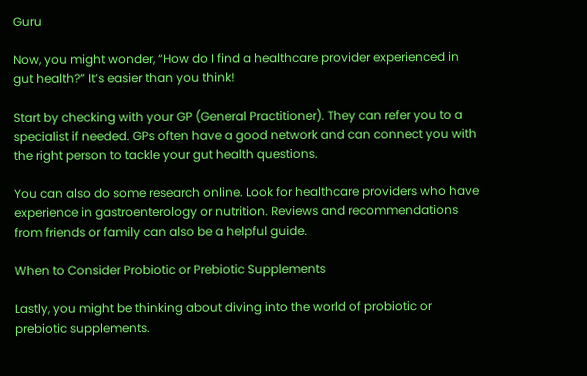Guru

Now, you might wonder, “How do I find a healthcare provider experienced in gut health?” It’s easier than you think!

Start by checking with your GP (General Practitioner). They can refer you to a specialist if needed. GPs often have a good network and can connect you with the right person to tackle your gut health questions.

You can also do some research online. Look for healthcare providers who have experience in gastroenterology or nutrition. Reviews and recommendations from friends or family can also be a helpful guide.

When to Consider Probiotic or Prebiotic Supplements

Lastly, you might be thinking about diving into the world of probiotic or prebiotic supplements.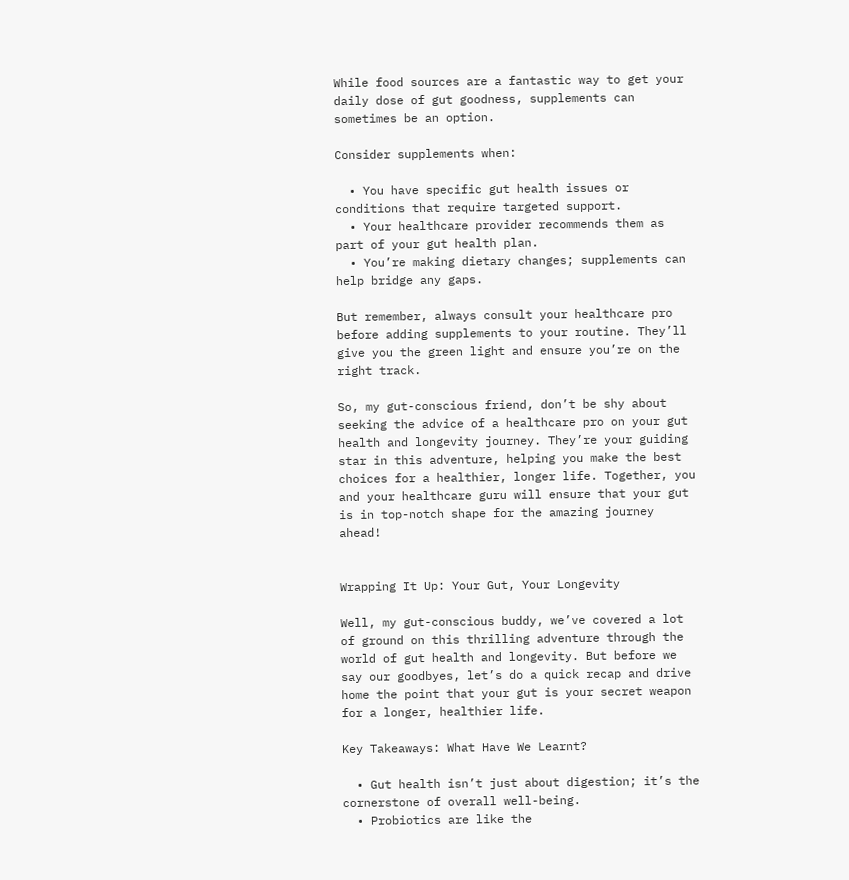While food sources are a fantastic way to get your daily dose of gut goodness, supplements can sometimes be an option.

Consider supplements when:

  • You have specific gut health issues or conditions that require targeted support.
  • Your healthcare provider recommends them as part of your gut health plan.
  • You’re making dietary changes; supplements can help bridge any gaps.

But remember, always consult your healthcare pro before adding supplements to your routine. They’ll give you the green light and ensure you’re on the right track.

So, my gut-conscious friend, don’t be shy about seeking the advice of a healthcare pro on your gut health and longevity journey. They’re your guiding star in this adventure, helping you make the best choices for a healthier, longer life. Together, you and your healthcare guru will ensure that your gut is in top-notch shape for the amazing journey ahead!


Wrapping It Up: Your Gut, Your Longevity

Well, my gut-conscious buddy, we’ve covered a lot of ground on this thrilling adventure through the world of gut health and longevity. But before we say our goodbyes, let’s do a quick recap and drive home the point that your gut is your secret weapon for a longer, healthier life.

Key Takeaways: What Have We Learnt?

  • Gut health isn’t just about digestion; it’s the cornerstone of overall well-being.
  • Probiotics are like the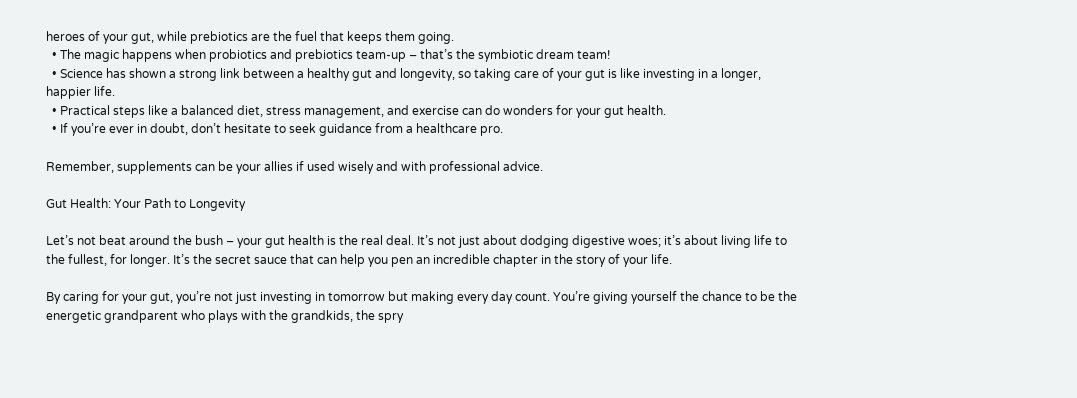heroes of your gut, while prebiotics are the fuel that keeps them going.
  • The magic happens when probiotics and prebiotics team-up – that’s the symbiotic dream team!
  • Science has shown a strong link between a healthy gut and longevity, so taking care of your gut is like investing in a longer, happier life.
  • Practical steps like a balanced diet, stress management, and exercise can do wonders for your gut health.
  • If you’re ever in doubt, don’t hesitate to seek guidance from a healthcare pro.

Remember, supplements can be your allies if used wisely and with professional advice.

Gut Health: Your Path to Longevity

Let’s not beat around the bush – your gut health is the real deal. It’s not just about dodging digestive woes; it’s about living life to the fullest, for longer. It’s the secret sauce that can help you pen an incredible chapter in the story of your life.

By caring for your gut, you’re not just investing in tomorrow but making every day count. You’re giving yourself the chance to be the energetic grandparent who plays with the grandkids, the spry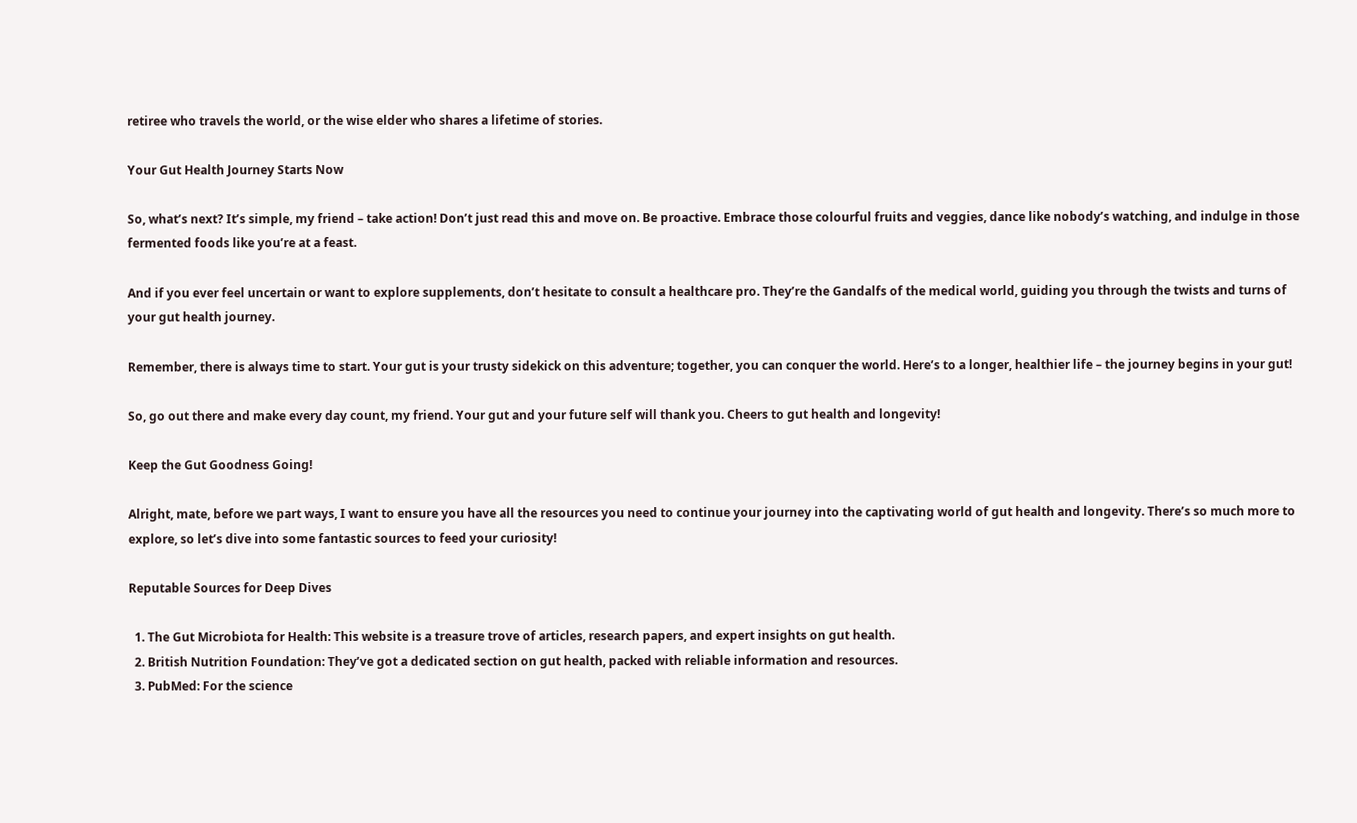retiree who travels the world, or the wise elder who shares a lifetime of stories.

Your Gut Health Journey Starts Now

So, what’s next? It’s simple, my friend – take action! Don’t just read this and move on. Be proactive. Embrace those colourful fruits and veggies, dance like nobody’s watching, and indulge in those fermented foods like you’re at a feast.

And if you ever feel uncertain or want to explore supplements, don’t hesitate to consult a healthcare pro. They’re the Gandalfs of the medical world, guiding you through the twists and turns of your gut health journey.

Remember, there is always time to start. Your gut is your trusty sidekick on this adventure; together, you can conquer the world. Here’s to a longer, healthier life – the journey begins in your gut!

So, go out there and make every day count, my friend. Your gut and your future self will thank you. Cheers to gut health and longevity!

Keep the Gut Goodness Going!

Alright, mate, before we part ways, I want to ensure you have all the resources you need to continue your journey into the captivating world of gut health and longevity. There’s so much more to explore, so let’s dive into some fantastic sources to feed your curiosity!

Reputable Sources for Deep Dives

  1. The Gut Microbiota for Health: This website is a treasure trove of articles, research papers, and expert insights on gut health.
  2. British Nutrition Foundation: They’ve got a dedicated section on gut health, packed with reliable information and resources.
  3. PubMed: For the science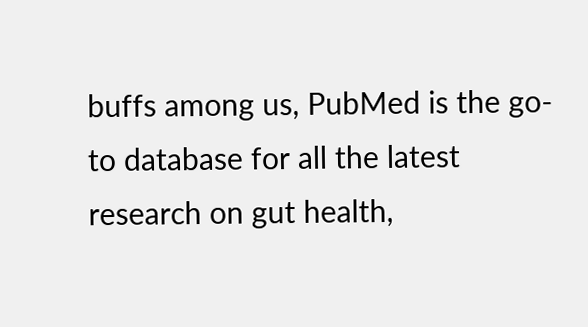buffs among us, PubMed is the go-to database for all the latest research on gut health,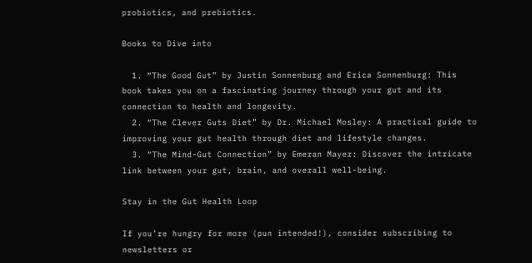probiotics, and prebiotics.

Books to Dive into

  1. “The Good Gut” by Justin Sonnenburg and Erica Sonnenburg: This book takes you on a fascinating journey through your gut and its connection to health and longevity.
  2. “The Clever Guts Diet” by Dr. Michael Mosley: A practical guide to improving your gut health through diet and lifestyle changes.
  3. “The Mind-Gut Connection” by Emeran Mayer: Discover the intricate link between your gut, brain, and overall well-being.

Stay in the Gut Health Loop

If you’re hungry for more (pun intended!), consider subscribing to newsletters or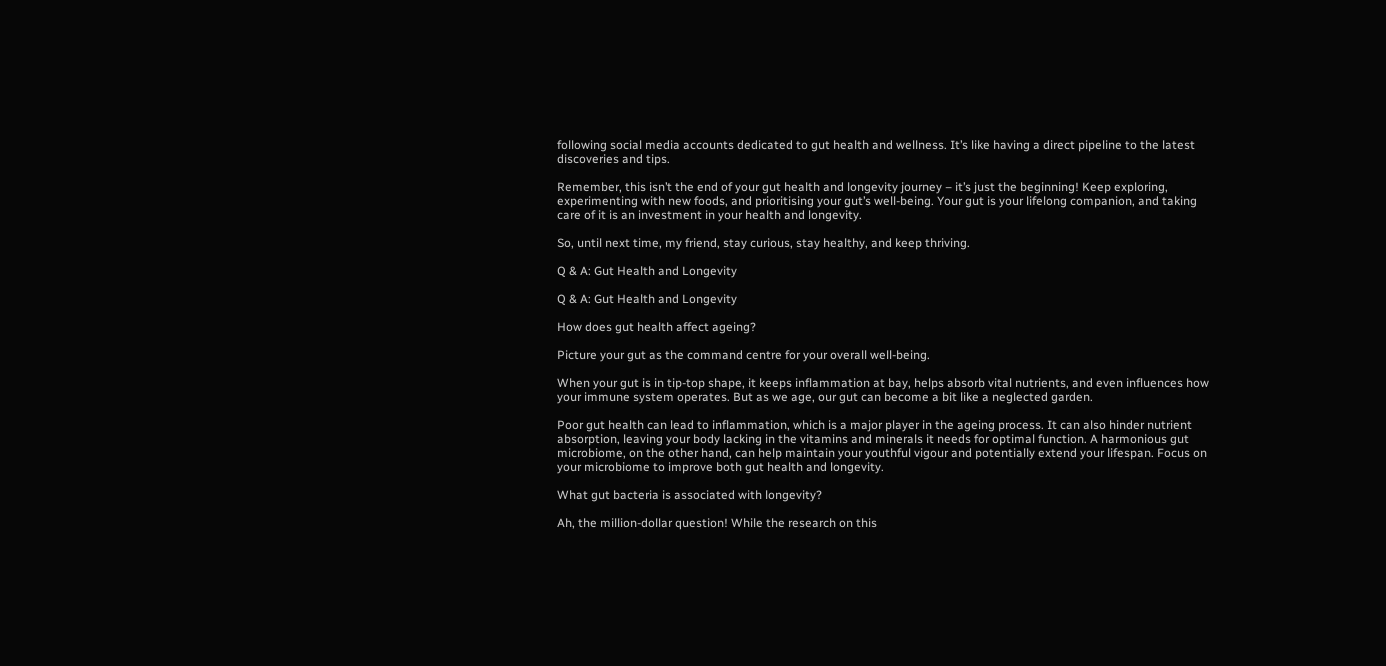following social media accounts dedicated to gut health and wellness. It’s like having a direct pipeline to the latest discoveries and tips.

Remember, this isn’t the end of your gut health and longevity journey – it’s just the beginning! Keep exploring, experimenting with new foods, and prioritising your gut’s well-being. Your gut is your lifelong companion, and taking care of it is an investment in your health and longevity.

So, until next time, my friend, stay curious, stay healthy, and keep thriving.

Q & A: Gut Health and Longevity

Q & A: Gut Health and Longevity

How does gut health affect ageing?

Picture your gut as the command centre for your overall well-being.

When your gut is in tip-top shape, it keeps inflammation at bay, helps absorb vital nutrients, and even influences how your immune system operates. But as we age, our gut can become a bit like a neglected garden.

Poor gut health can lead to inflammation, which is a major player in the ageing process. It can also hinder nutrient absorption, leaving your body lacking in the vitamins and minerals it needs for optimal function. A harmonious gut microbiome, on the other hand, can help maintain your youthful vigour and potentially extend your lifespan. Focus on your microbiome to improve both gut health and longevity.

What gut bacteria is associated with longevity?

Ah, the million-dollar question! While the research on this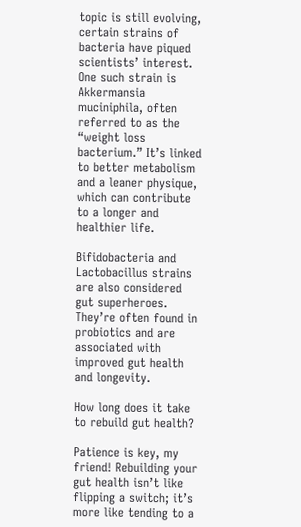topic is still evolving, certain strains of bacteria have piqued scientists’ interest. One such strain is Akkermansia muciniphila, often referred to as the “weight loss bacterium.” It’s linked to better metabolism and a leaner physique, which can contribute to a longer and healthier life.

Bifidobacteria and Lactobacillus strains are also considered gut superheroes. They’re often found in probiotics and are associated with improved gut health and longevity.

How long does it take to rebuild gut health?

Patience is key, my friend! Rebuilding your gut health isn’t like flipping a switch; it’s more like tending to a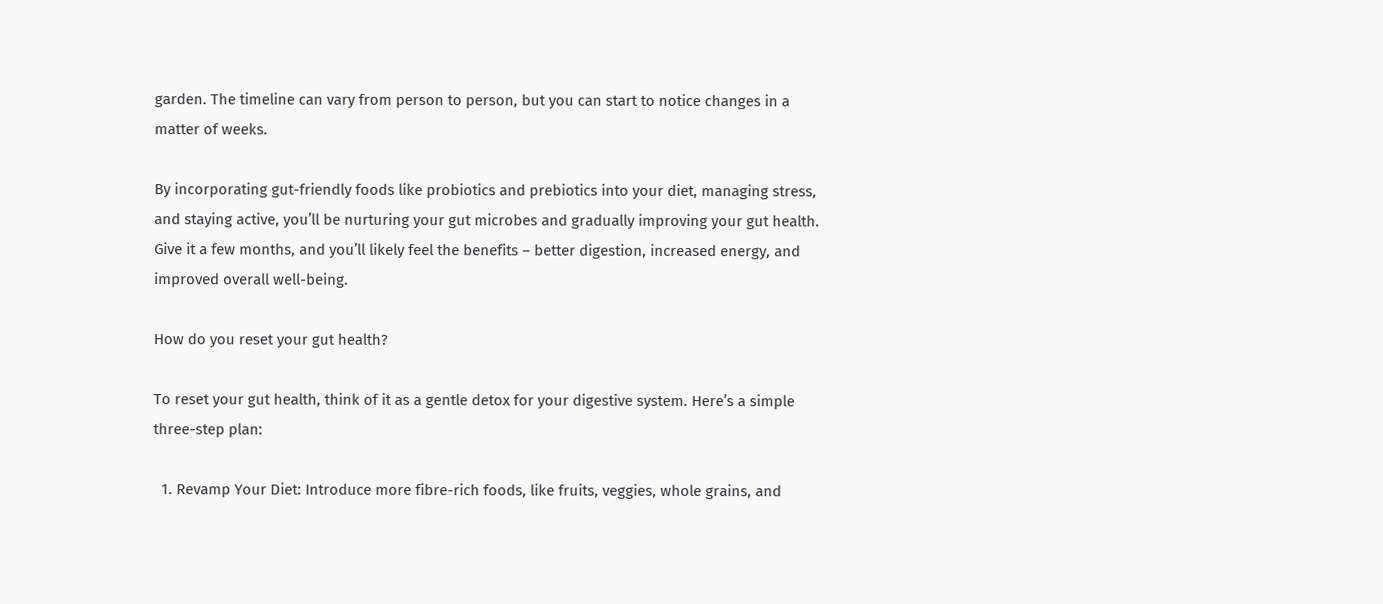garden. The timeline can vary from person to person, but you can start to notice changes in a matter of weeks.

By incorporating gut-friendly foods like probiotics and prebiotics into your diet, managing stress, and staying active, you’ll be nurturing your gut microbes and gradually improving your gut health. Give it a few months, and you’ll likely feel the benefits – better digestion, increased energy, and improved overall well-being.

How do you reset your gut health?

To reset your gut health, think of it as a gentle detox for your digestive system. Here’s a simple three-step plan:

  1. Revamp Your Diet: Introduce more fibre-rich foods, like fruits, veggies, whole grains, and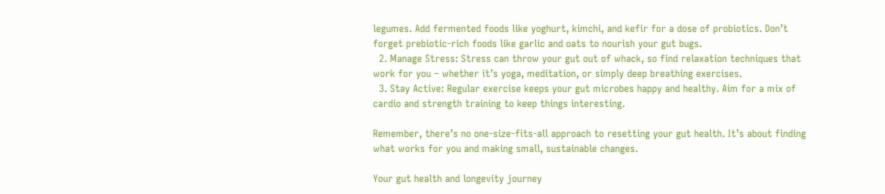legumes. Add fermented foods like yoghurt, kimchi, and kefir for a dose of probiotics. Don’t forget prebiotic-rich foods like garlic and oats to nourish your gut bugs.
  2. Manage Stress: Stress can throw your gut out of whack, so find relaxation techniques that work for you – whether it’s yoga, meditation, or simply deep breathing exercises.
  3. Stay Active: Regular exercise keeps your gut microbes happy and healthy. Aim for a mix of cardio and strength training to keep things interesting.

Remember, there’s no one-size-fits-all approach to resetting your gut health. It’s about finding what works for you and making small, sustainable changes.

Your gut health and longevity journey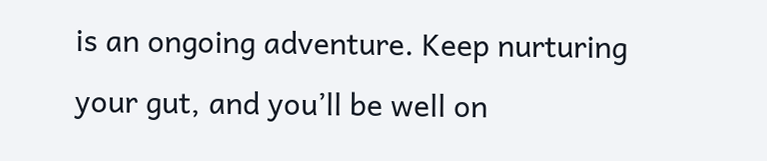is an ongoing adventure. Keep nurturing your gut, and you’ll be well on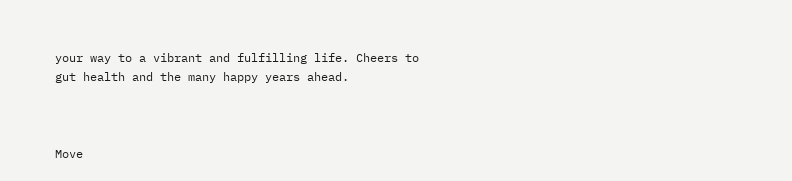your way to a vibrant and fulfilling life. Cheers to gut health and the many happy years ahead.



Move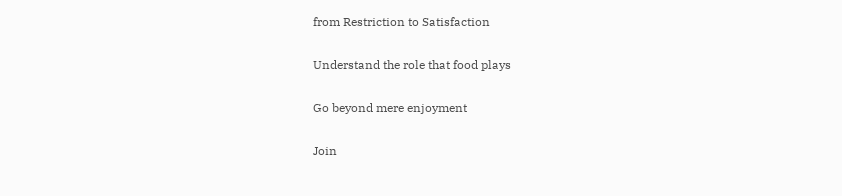from Restriction to Satisfaction

Understand the role that food plays

Go beyond mere enjoyment

Join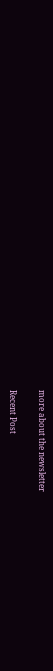more about the newsletter

Recent Post